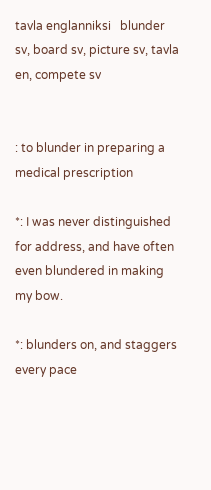tavla englanniksi   blunder sv, board sv, picture sv, tavla en, compete sv


: to blunder in preparing a medical prescription

*: I was never distinguished for address, and have often even blundered in making my bow.

*: blunders on, and staggers every pace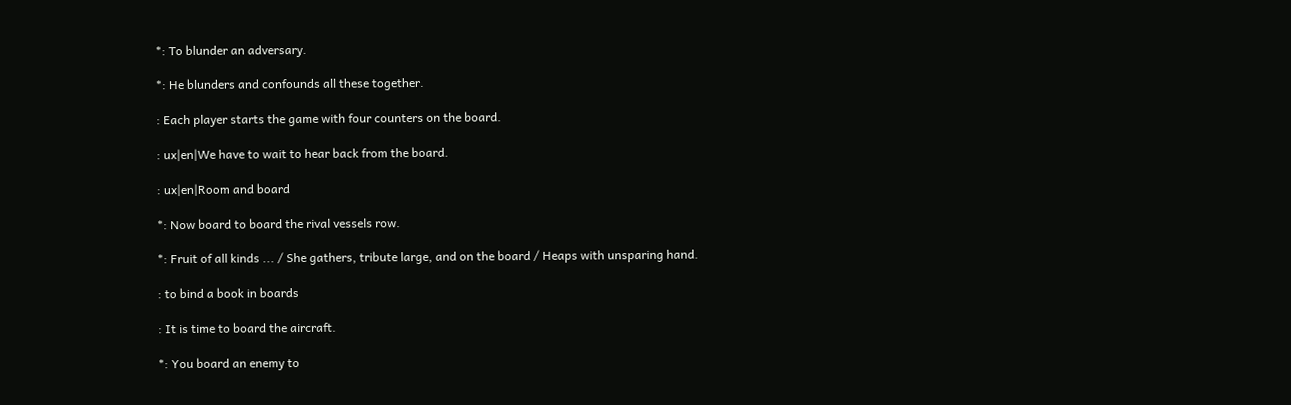*: To blunder an adversary.

*: He blunders and confounds all these together.

: Each player starts the game with four counters on the board.

: ux|en|We have to wait to hear back from the board.

: ux|en|Room and board

*: Now board to board the rival vessels row.

*: Fruit of all kinds ... / She gathers, tribute large, and on the board / Heaps with unsparing hand.

: to bind a book in boards

: It is time to board the aircraft.

*: You board an enemy to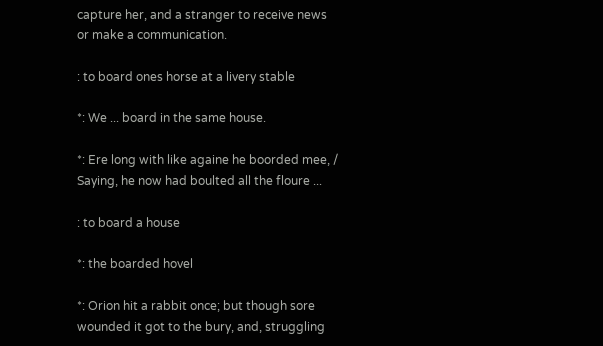capture her, and a stranger to receive news or make a communication.

: to board ones horse at a livery stable

*: We ... board in the same house.

*: Ere long with like againe he boorded mee, / Saying, he now had boulted all the floure ...

: to board a house

*: the boarded hovel

*: Orion hit a rabbit once; but though sore wounded it got to the bury, and, struggling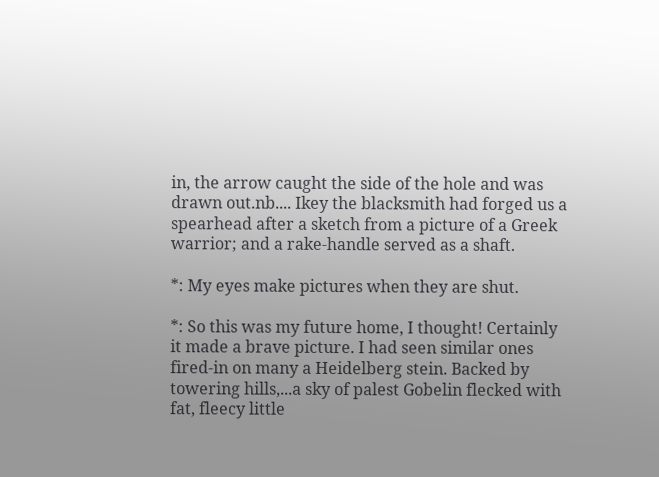in, the arrow caught the side of the hole and was drawn out.nb.... Ikey the blacksmith had forged us a spearhead after a sketch from a picture of a Greek warrior; and a rake-handle served as a shaft.

*: My eyes make pictures when they are shut.

*: So this was my future home, I thought! Certainly it made a brave picture. I had seen similar ones fired-in on many a Heidelberg stein. Backed by towering hills,...a sky of palest Gobelin flecked with fat, fleecy little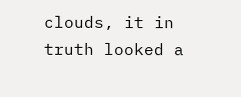clouds, it in truth looked a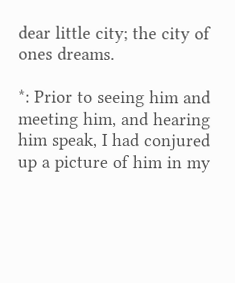dear little city; the city of ones dreams.

*: Prior to seeing him and meeting him, and hearing him speak, I had conjured up a picture of him in my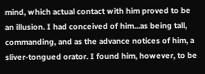mind, which actual contact with him proved to be an illusion. I had conceived of him...as being tall, commanding, and as the advance notices of him, a sliver-tongued orator. I found him, however, to be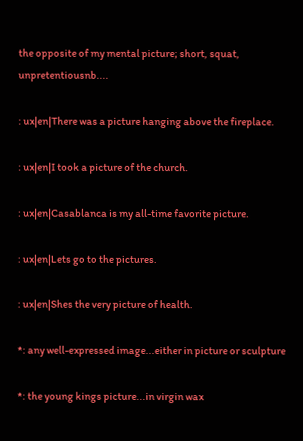the opposite of my mental picture; short, squat, unpretentiousnb....

: ux|en|There was a picture hanging above the fireplace.

: ux|en|I took a picture of the church.

: ux|en|Casablanca is my all-time favorite picture.

: ux|en|Lets go to the pictures.

: ux|en|Shes the very picture of health.

*: any well-expressed image...either in picture or sculpture

*: the young kings picture...in virgin wax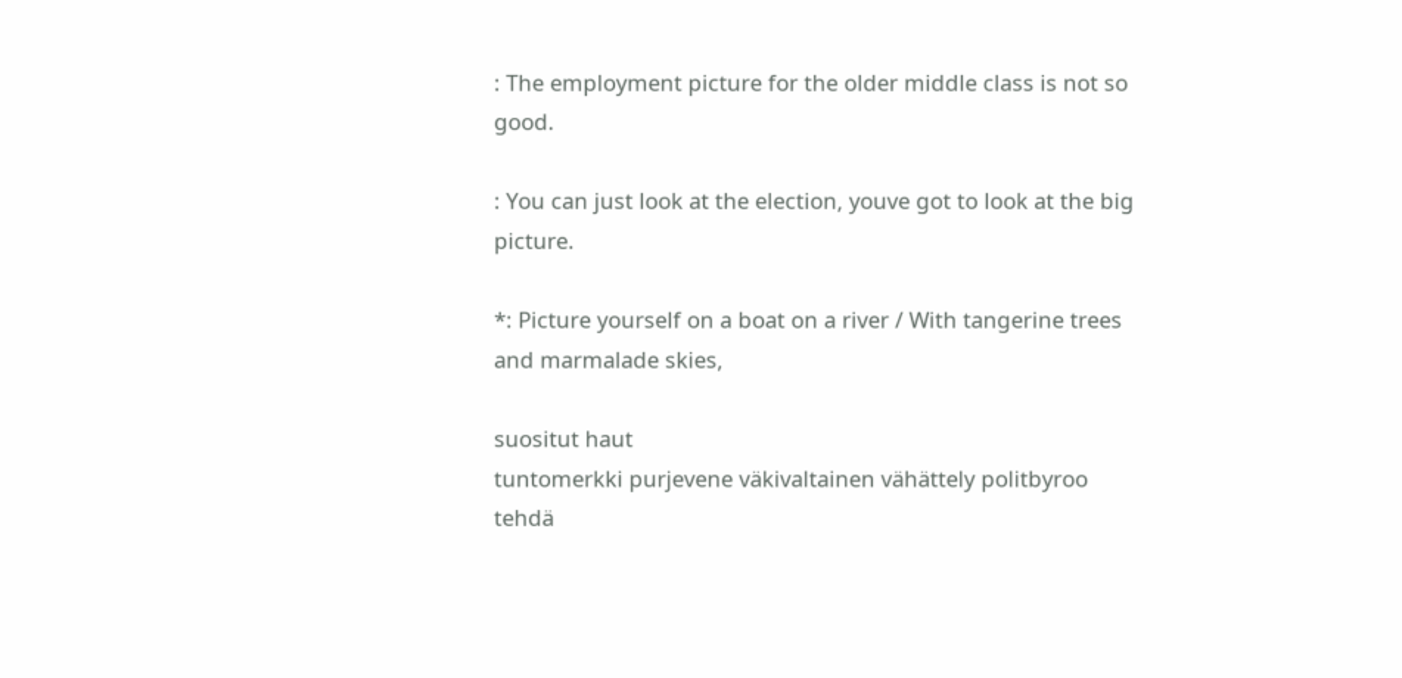: The employment picture for the older middle class is not so good.

: You can just look at the election, youve got to look at the big picture.

*: Picture yourself on a boat on a river / With tangerine trees and marmalade skies,

suositut haut
tuntomerkki purjevene väkivaltainen vähättely politbyroo tehdä